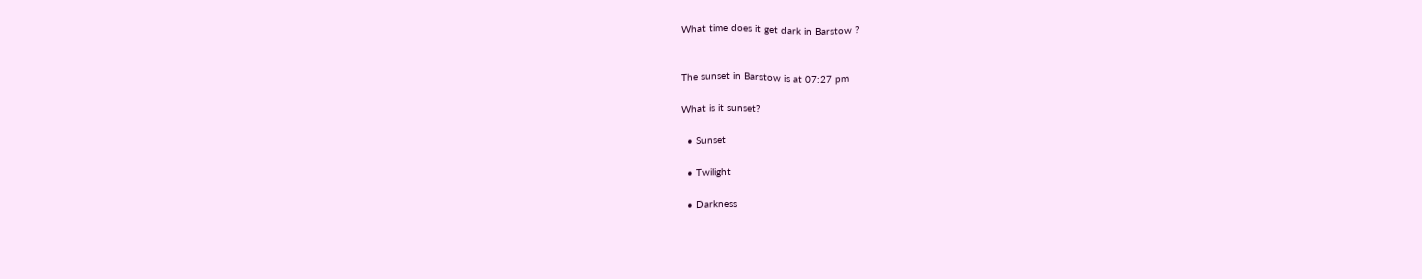What time does it get dark in Barstow ?


The sunset in Barstow is at 07:27 pm

What is it sunset?

  • Sunset

  • Twilight

  • Darkness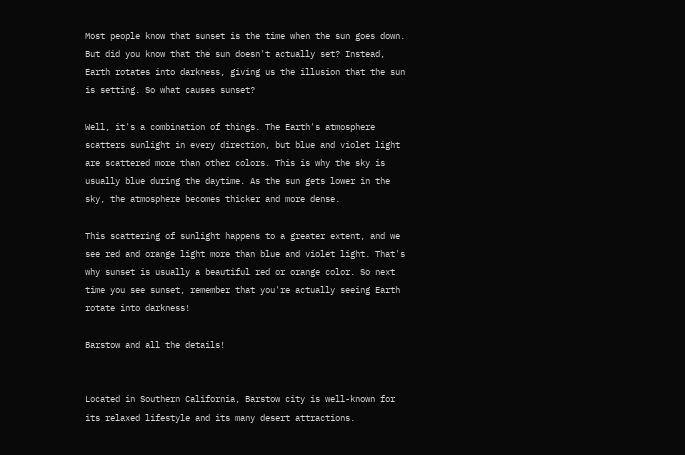Most people know that sunset is the time when the sun goes down. But did you know that the sun doesn't actually set? Instead, Earth rotates into darkness, giving us the illusion that the sun is setting. So what causes sunset?

Well, it's a combination of things. The Earth's atmosphere scatters sunlight in every direction, but blue and violet light are scattered more than other colors. This is why the sky is usually blue during the daytime. As the sun gets lower in the sky, the atmosphere becomes thicker and more dense.

This scattering of sunlight happens to a greater extent, and we see red and orange light more than blue and violet light. That's why sunset is usually a beautiful red or orange color. So next time you see sunset, remember that you're actually seeing Earth rotate into darkness!

Barstow and all the details!


Located in Southern California, Barstow city is well-known for its relaxed lifestyle and its many desert attractions.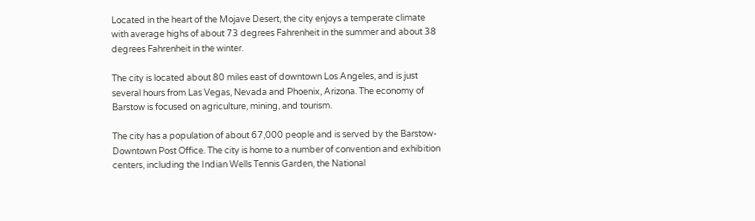Located in the heart of the Mojave Desert, the city enjoys a temperate climate with average highs of about 73 degrees Fahrenheit in the summer and about 38 degrees Fahrenheit in the winter.

The city is located about 80 miles east of downtown Los Angeles, and is just several hours from Las Vegas, Nevada and Phoenix, Arizona. The economy of Barstow is focused on agriculture, mining, and tourism.

The city has a population of about 67,000 people and is served by the Barstow-Downtown Post Office. The city is home to a number of convention and exhibition centers, including the Indian Wells Tennis Garden, the National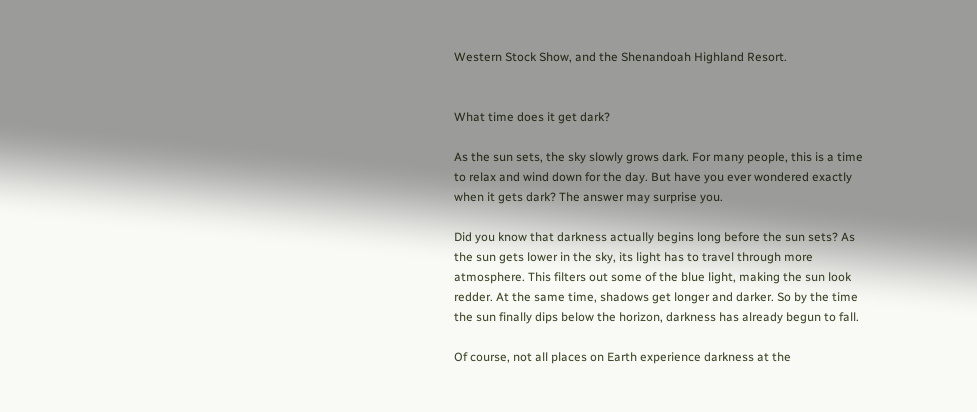Western Stock Show, and the Shenandoah Highland Resort.


What time does it get dark?

As the sun sets, the sky slowly grows dark. For many people, this is a time to relax and wind down for the day. But have you ever wondered exactly when it gets dark? The answer may surprise you.

Did you know that darkness actually begins long before the sun sets? As the sun gets lower in the sky, its light has to travel through more atmosphere. This filters out some of the blue light, making the sun look redder. At the same time, shadows get longer and darker. So by the time the sun finally dips below the horizon, darkness has already begun to fall.

Of course, not all places on Earth experience darkness at the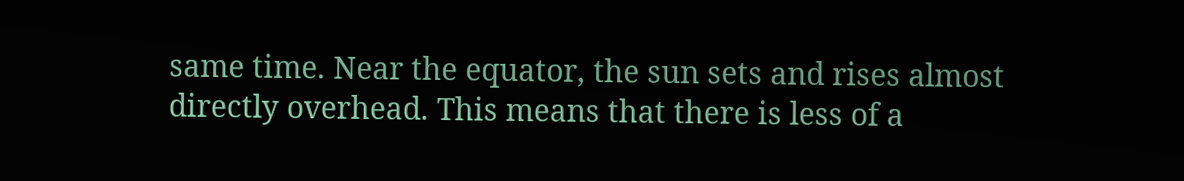same time. Near the equator, the sun sets and rises almost directly overhead. This means that there is less of a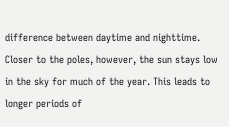difference between daytime and nighttime. Closer to the poles, however, the sun stays low in the sky for much of the year. This leads to longer periods of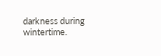darkness during wintertime.